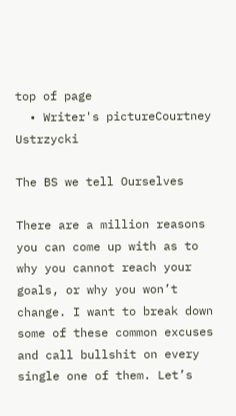top of page
  • Writer's pictureCourtney Ustrzycki

The BS we tell Ourselves

There are a million reasons you can come up with as to why you cannot reach your goals, or why you won’t change. I want to break down some of these common excuses and call bullshit on every single one of them. Let’s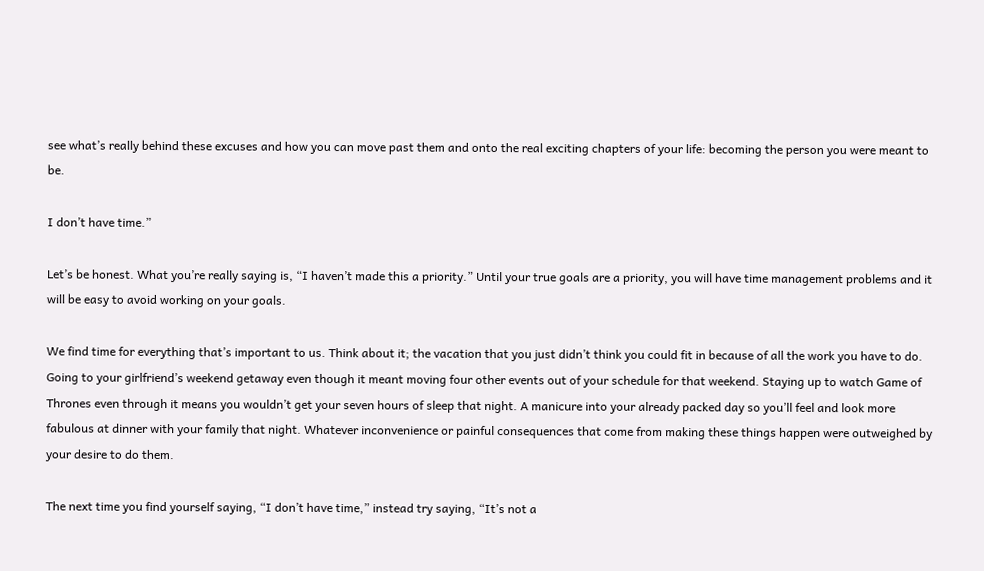see what’s really behind these excuses and how you can move past them and onto the real exciting chapters of your life: becoming the person you were meant to be.

I don’t have time.”

Let’s be honest. What you’re really saying is, “I haven’t made this a priority.” Until your true goals are a priority, you will have time management problems and it will be easy to avoid working on your goals.

We find time for everything that’s important to us. Think about it; the vacation that you just didn’t think you could fit in because of all the work you have to do. Going to your girlfriend’s weekend getaway even though it meant moving four other events out of your schedule for that weekend. Staying up to watch Game of Thrones even through it means you wouldn’t get your seven hours of sleep that night. A manicure into your already packed day so you’ll feel and look more fabulous at dinner with your family that night. Whatever inconvenience or painful consequences that come from making these things happen were outweighed by your desire to do them.

The next time you find yourself saying, “I don’t have time,” instead try saying, “It’s not a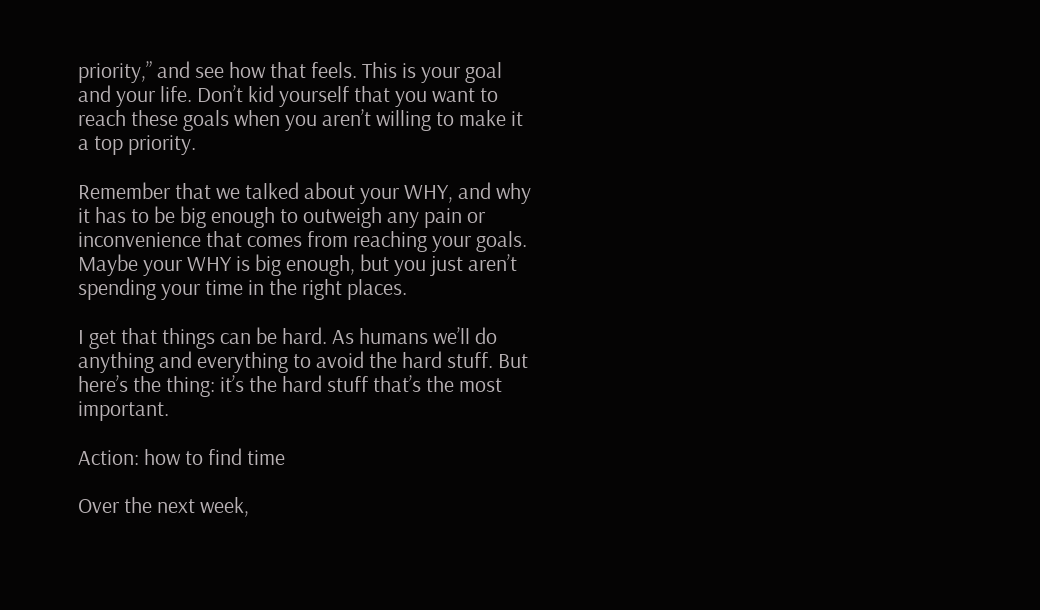priority,” and see how that feels. This is your goal and your life. Don’t kid yourself that you want to reach these goals when you aren’t willing to make it a top priority.

Remember that we talked about your WHY, and why it has to be big enough to outweigh any pain or inconvenience that comes from reaching your goals. Maybe your WHY is big enough, but you just aren’t spending your time in the right places.

I get that things can be hard. As humans we’ll do anything and everything to avoid the hard stuff. But here’s the thing: it’s the hard stuff that’s the most important.

Action: how to find time

Over the next week,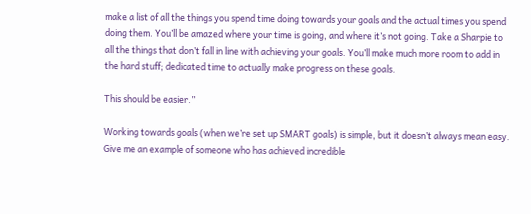make a list of all the things you spend time doing towards your goals and the actual times you spend doing them. You’ll be amazed where your time is going, and where it’s not going. Take a Sharpie to all the things that don’t fall in line with achieving your goals. You’ll make much more room to add in the hard stuff; dedicated time to actually make progress on these goals.

This should be easier.”

Working towards goals (when we’re set up SMART goals) is simple, but it doesn’t always mean easy. Give me an example of someone who has achieved incredible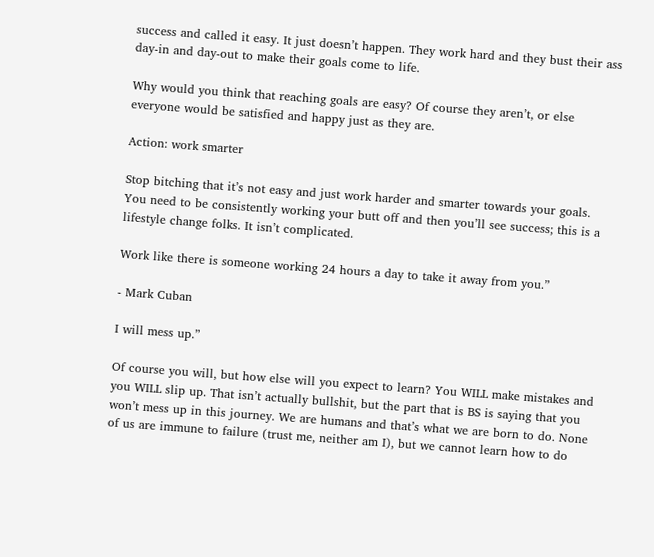success and called it easy. It just doesn’t happen. They work hard and they bust their ass day-in and day-out to make their goals come to life.

Why would you think that reaching goals are easy? Of course they aren’t, or else everyone would be satisfied and happy just as they are.

Action: work smarter

Stop bitching that it’s not easy and just work harder and smarter towards your goals. You need to be consistently working your butt off and then you’ll see success; this is a lifestyle change folks. It isn’t complicated.

Work like there is someone working 24 hours a day to take it away from you.”

- Mark Cuban

I will mess up.”

Of course you will, but how else will you expect to learn? You WILL make mistakes and you WILL slip up. That isn’t actually bullshit, but the part that is BS is saying that you won’t mess up in this journey. We are humans and that’s what we are born to do. None of us are immune to failure (trust me, neither am I), but we cannot learn how to do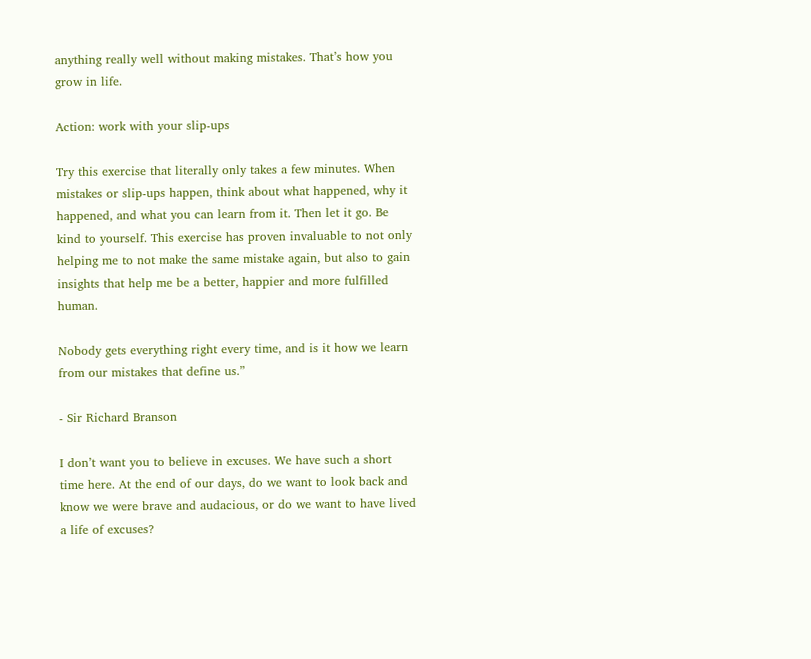anything really well without making mistakes. That’s how you grow in life.

Action: work with your slip-ups

Try this exercise that literally only takes a few minutes. When mistakes or slip-ups happen, think about what happened, why it happened, and what you can learn from it. Then let it go. Be kind to yourself. This exercise has proven invaluable to not only helping me to not make the same mistake again, but also to gain insights that help me be a better, happier and more fulfilled human.

Nobody gets everything right every time, and is it how we learn from our mistakes that define us.”

- Sir Richard Branson

I don’t want you to believe in excuses. We have such a short time here. At the end of our days, do we want to look back and know we were brave and audacious, or do we want to have lived a life of excuses?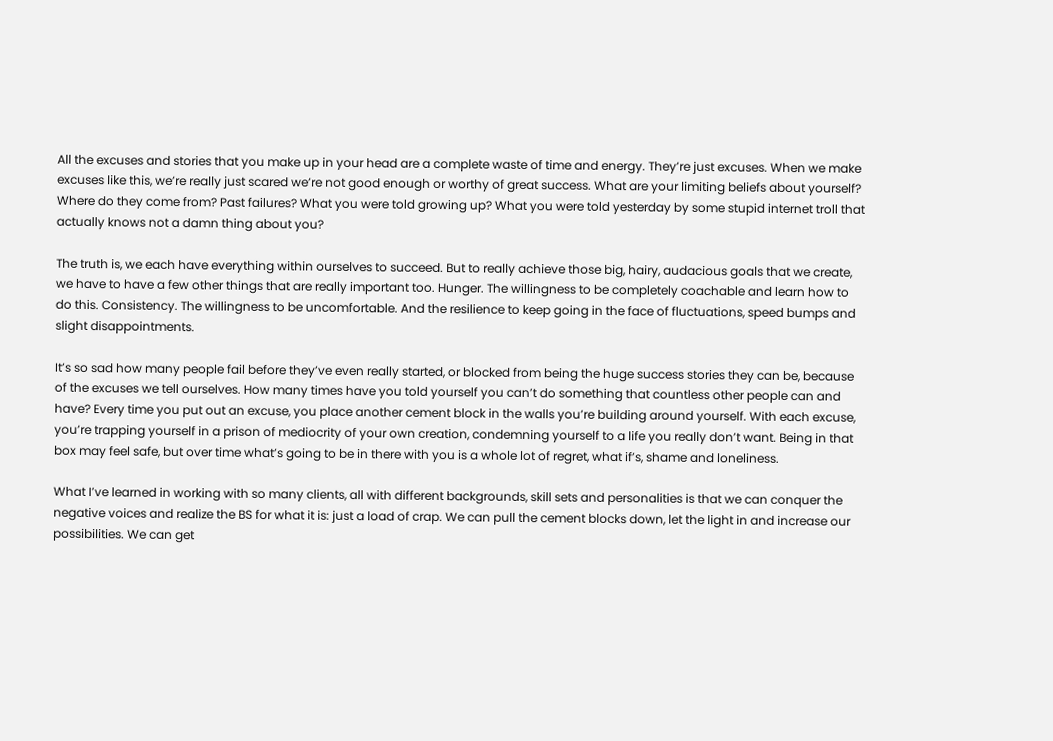All the excuses and stories that you make up in your head are a complete waste of time and energy. They’re just excuses. When we make excuses like this, we’re really just scared we’re not good enough or worthy of great success. What are your limiting beliefs about yourself? Where do they come from? Past failures? What you were told growing up? What you were told yesterday by some stupid internet troll that actually knows not a damn thing about you?

The truth is, we each have everything within ourselves to succeed. But to really achieve those big, hairy, audacious goals that we create, we have to have a few other things that are really important too. Hunger. The willingness to be completely coachable and learn how to do this. Consistency. The willingness to be uncomfortable. And the resilience to keep going in the face of fluctuations, speed bumps and slight disappointments.

It’s so sad how many people fail before they’ve even really started, or blocked from being the huge success stories they can be, because of the excuses we tell ourselves. How many times have you told yourself you can’t do something that countless other people can and have? Every time you put out an excuse, you place another cement block in the walls you’re building around yourself. With each excuse, you’re trapping yourself in a prison of mediocrity of your own creation, condemning yourself to a life you really don’t want. Being in that box may feel safe, but over time what’s going to be in there with you is a whole lot of regret, what if’s, shame and loneliness.

What I’ve learned in working with so many clients, all with different backgrounds, skill sets and personalities is that we can conquer the negative voices and realize the BS for what it is: just a load of crap. We can pull the cement blocks down, let the light in and increase our possibilities. We can get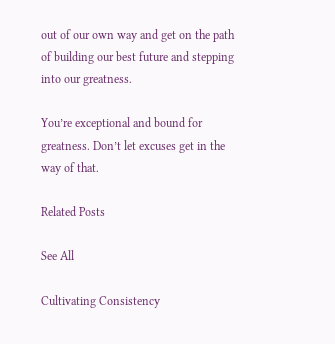out of our own way and get on the path of building our best future and stepping into our greatness.

You’re exceptional and bound for greatness. Don’t let excuses get in the way of that.

Related Posts

See All

Cultivating Consistency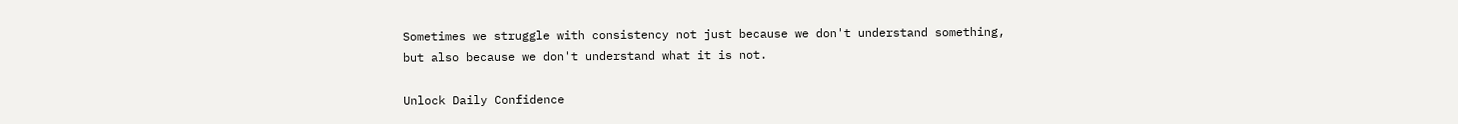Sometimes we struggle with consistency not just because we don't understand something, but also because we don't understand what it is not.

Unlock Daily Confidence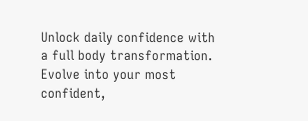Unlock daily confidence with a full body transformation. Evolve into your most confident,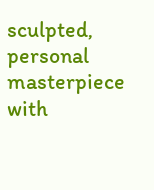sculpted, personal masterpiece with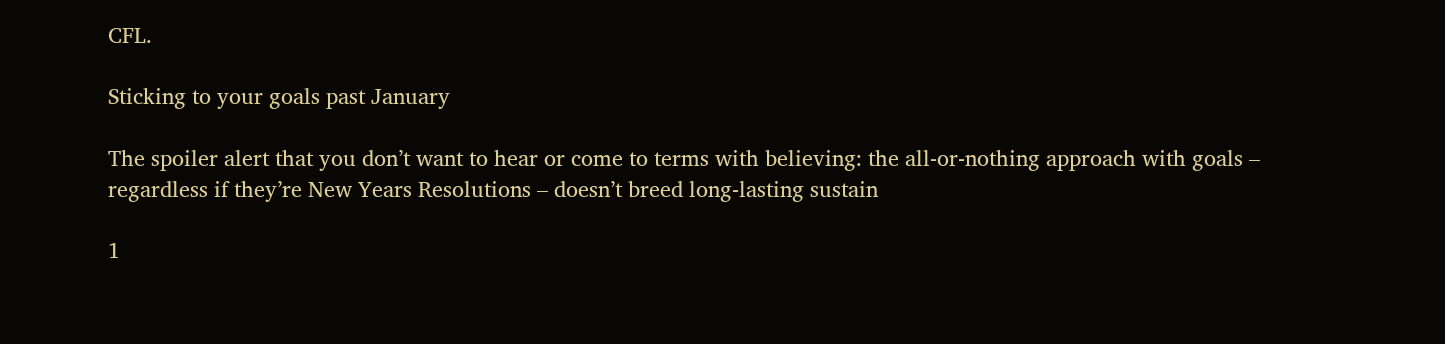CFL.

Sticking to your goals past January

The spoiler alert that you don’t want to hear or come to terms with believing: the all-or-nothing approach with goals – regardless if they’re New Years Resolutions – doesn’t breed long-lasting sustain

1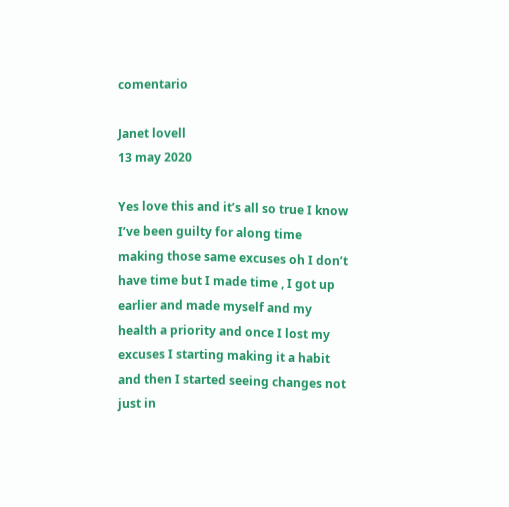comentario

Janet lovell
13 may 2020

Yes love this and it’s all so true I know I’ve been guilty for along time making those same excuses oh I don’t have time but I made time , I got up earlier and made myself and my health a priority and once I lost my excuses I starting making it a habit and then I started seeing changes not just in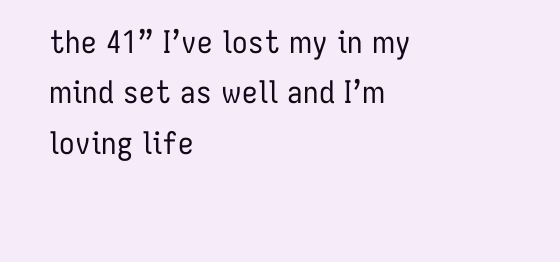the 41” I’ve lost my in my mind set as well and I’m loving life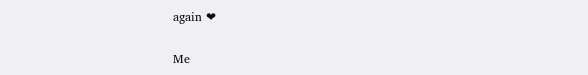again ❤

Me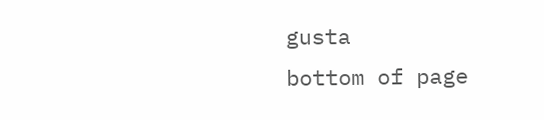gusta
bottom of page